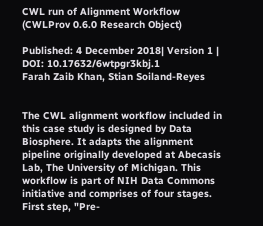CWL run of Alignment Workflow (CWLProv 0.6.0 Research Object)

Published: 4 December 2018| Version 1 | DOI: 10.17632/6wtpgr3kbj.1
Farah Zaib Khan, Stian Soiland-Reyes


The CWL alignment workflow included in this case study is designed by Data Biosphere. It adapts the alignment pipeline originally developed at Abecasis Lab, The University of Michigan. This workflow is part of NIH Data Commons initiative and comprises of four stages. First step, "Pre-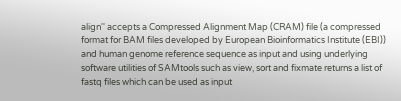align'' accepts a Compressed Alignment Map (CRAM) file (a compressed format for BAM files developed by European Bioinformatics Institute (EBI)) and human genome reference sequence as input and using underlying software utilities of SAMtools such as view, sort and fixmate returns a list of fastq files which can be used as input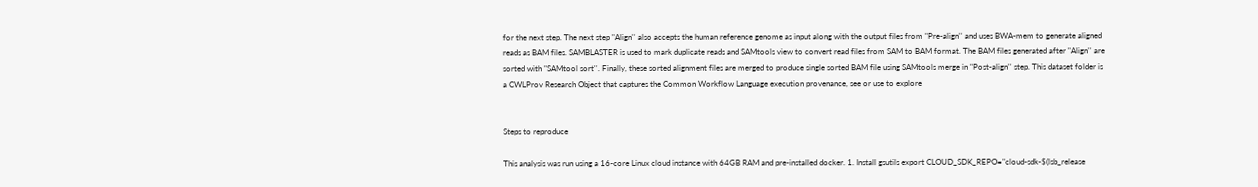for the next step. The next step "Align'' also accepts the human reference genome as input along with the output files from "Pre-align'' and uses BWA-mem to generate aligned reads as BAM files. SAMBLASTER is used to mark duplicate reads and SAMtools view to convert read files from SAM to BAM format. The BAM files generated after "Align'' are sorted with "SAMtool sort''. Finally, these sorted alignment files are merged to produce single sorted BAM file using SAMtools merge in "Post-align'' step. This dataset folder is a CWLProv Research Object that captures the Common Workflow Language execution provenance, see or use to explore


Steps to reproduce

This analysis was run using a 16-core Linux cloud instance with 64GB RAM and pre-installed docker. 1. Install gsutils export CLOUD_SDK_REPO="cloud-sdk-$(lsb_release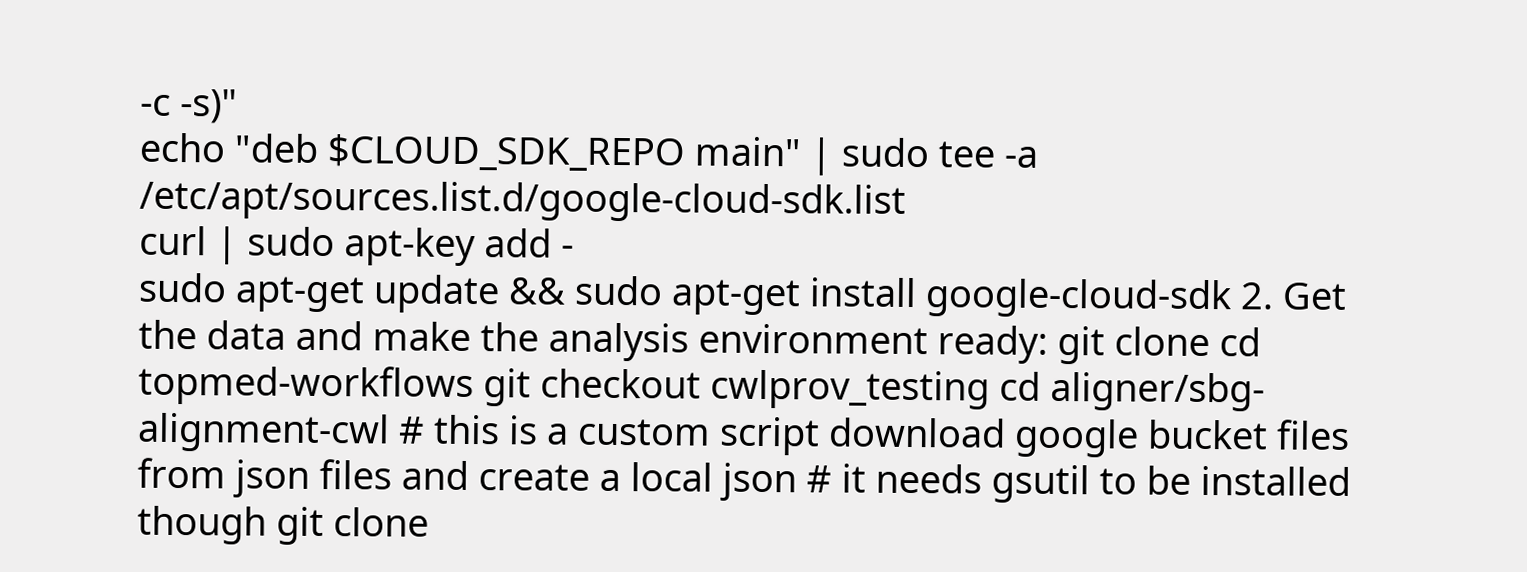-c -s)"
echo "deb $CLOUD_SDK_REPO main" | sudo tee -a /etc/apt/sources.list.d/google-cloud-sdk.list
curl | sudo apt-key add -
sudo apt-get update && sudo apt-get install google-cloud-sdk 2. Get the data and make the analysis environment ready: git clone cd topmed-workflows git checkout cwlprov_testing cd aligner/sbg-alignment-cwl # this is a custom script download google bucket files from json files and create a local json # it needs gsutil to be installed though git clone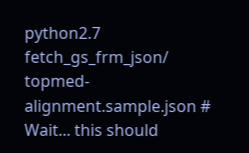python2.7 fetch_gs_frm_json/ topmed-alignment.sample.json # Wait... this should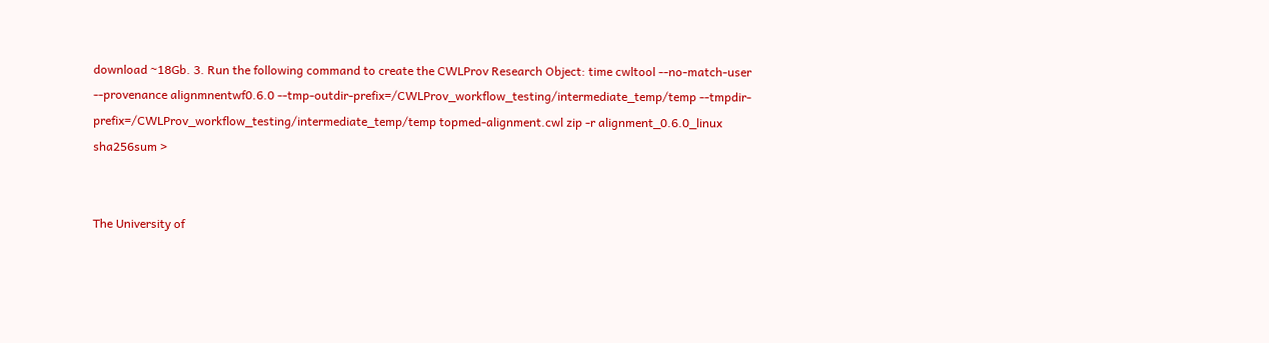download ~18Gb. 3. Run the following command to create the CWLProv Research Object: time cwltool --no-match-user --provenance alignmnentwf0.6.0 --tmp-outdir-prefix=/CWLProv_workflow_testing/intermediate_temp/temp --tmpdir-prefix=/CWLProv_workflow_testing/intermediate_temp/temp topmed-alignment.cwl zip -r alignment_0.6.0_linux sha256sum >


The University of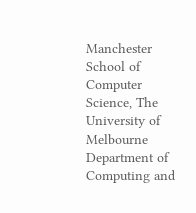Manchester School of Computer Science, The University of Melbourne Department of Computing and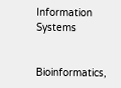Information Systems


Bioinformatics,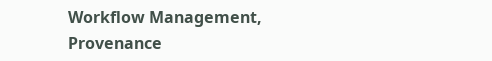Workflow Management, Provenance